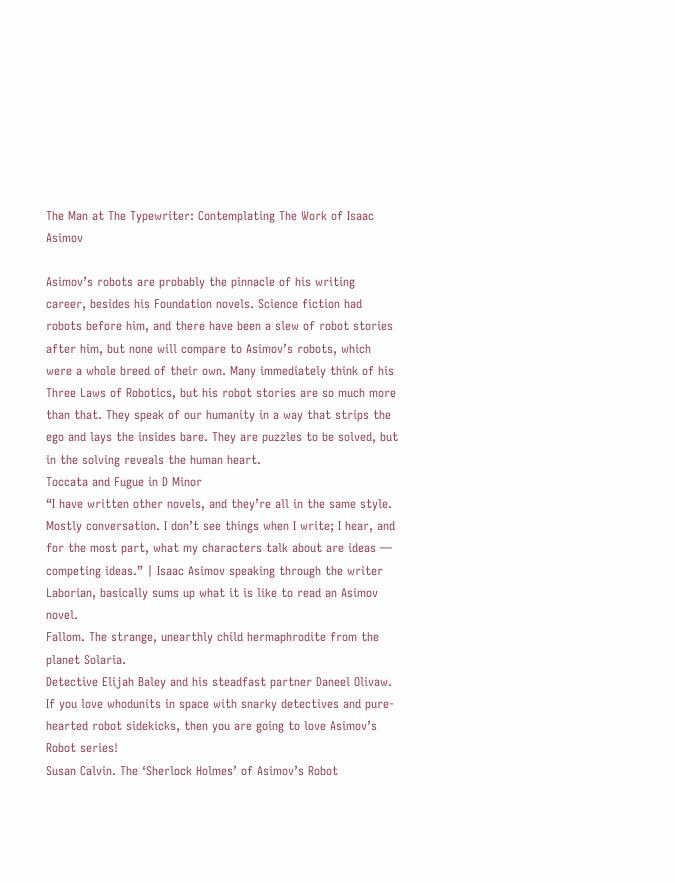The Man at The Typewriter: Contemplating The Work of Isaac Asimov

Asimov’s robots are probably the pinnacle of his writing career, besides his Foundation novels. Science fiction had robots before him, and there have been a slew of robot stories after him, but none will compare to Asimov’s robots, which were a whole breed of their own. Many immediately think of his Three Laws of Robotics, but his robot stories are so much more than that. They speak of our humanity in a way that strips the ego and lays the insides bare. They are puzzles to be solved, but in the solving reveals the human heart.
Toccata and Fugue in D Minor
“I have written other novels, and they’re all in the same style. Mostly conversation. I don’t see things when I write; I hear, and for the most part, what my characters talk about are ideas — competing ideas.” | Isaac Asimov speaking through the writer Laborian, basically sums up what it is like to read an Asimov novel.
Fallom. The strange, unearthly child hermaphrodite from the planet Solaria.
Detective Elijah Baley and his steadfast partner Daneel Olivaw. If you love whodunits in space with snarky detectives and pure-hearted robot sidekicks, then you are going to love Asimov’s Robot series!
Susan Calvin. The ‘Sherlock Holmes’ of Asimov’s Robot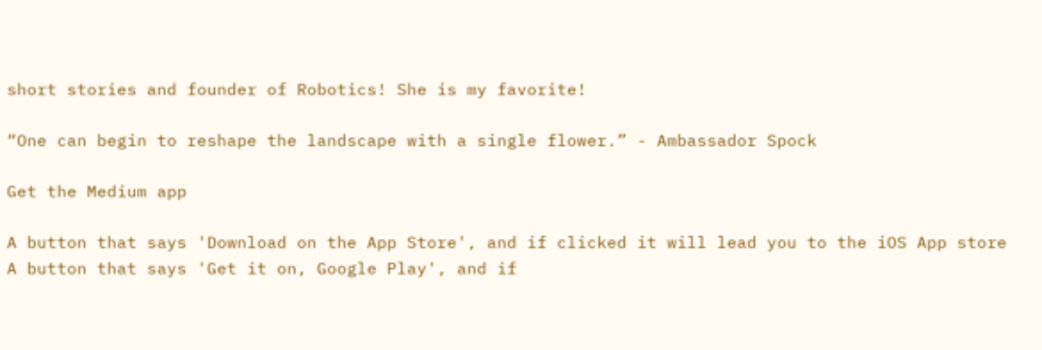short stories and founder of Robotics! She is my favorite!

“One can begin to reshape the landscape with a single flower.” - Ambassador Spock

Get the Medium app

A button that says 'Download on the App Store', and if clicked it will lead you to the iOS App store
A button that says 'Get it on, Google Play', and if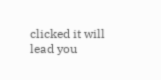clicked it will lead you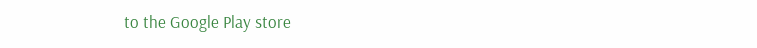to the Google Play store